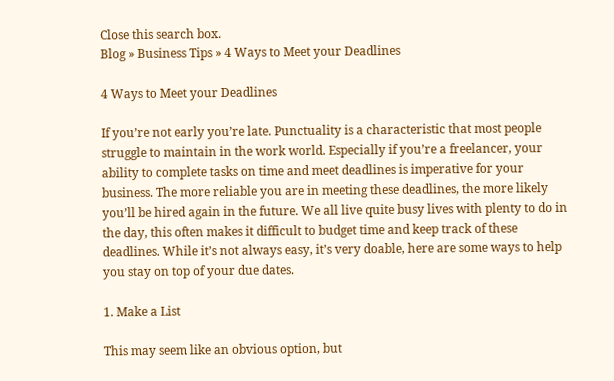Close this search box.
Blog » Business Tips » 4 Ways to Meet your Deadlines

4 Ways to Meet your Deadlines

If you’re not early you’re late. Punctuality is a characteristic that most people struggle to maintain in the work world. Especially if you’re a freelancer, your ability to complete tasks on time and meet deadlines is imperative for your business. The more reliable you are in meeting these deadlines, the more likely you’ll be hired again in the future. We all live quite busy lives with plenty to do in the day, this often makes it difficult to budget time and keep track of these deadlines. While it’s not always easy, it’s very doable, here are some ways to help you stay on top of your due dates.

1. Make a List

This may seem like an obvious option, but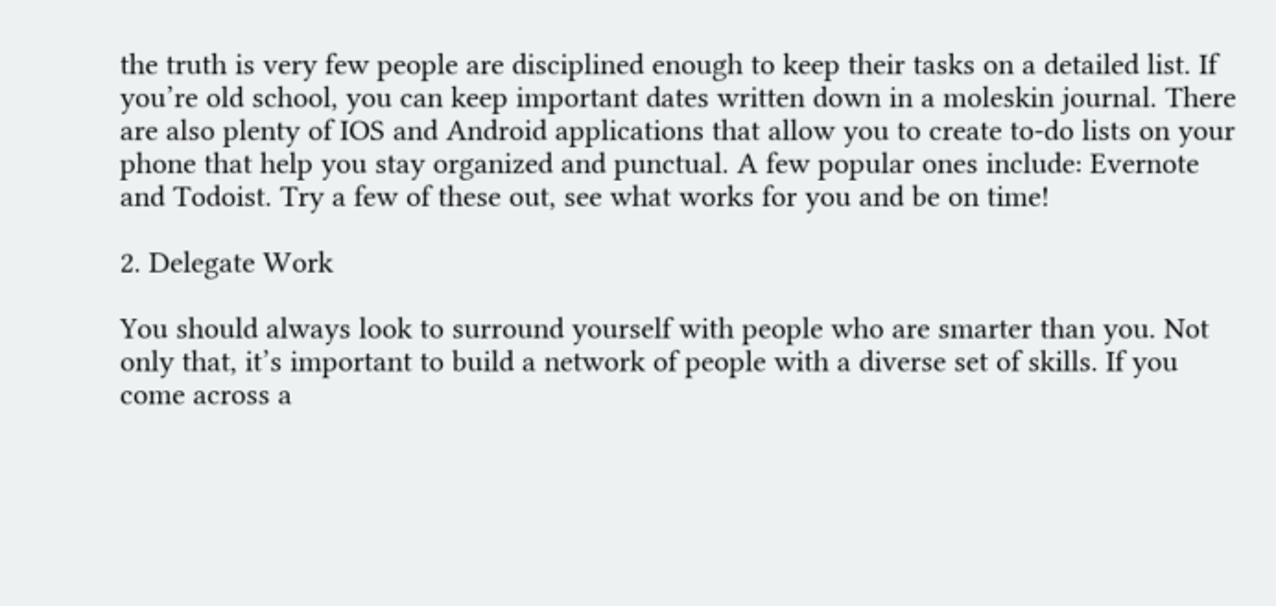the truth is very few people are disciplined enough to keep their tasks on a detailed list. If you’re old school, you can keep important dates written down in a moleskin journal. There are also plenty of IOS and Android applications that allow you to create to-do lists on your phone that help you stay organized and punctual. A few popular ones include: Evernote and Todoist. Try a few of these out, see what works for you and be on time!

2. Delegate Work

You should always look to surround yourself with people who are smarter than you. Not only that, it’s important to build a network of people with a diverse set of skills. If you come across a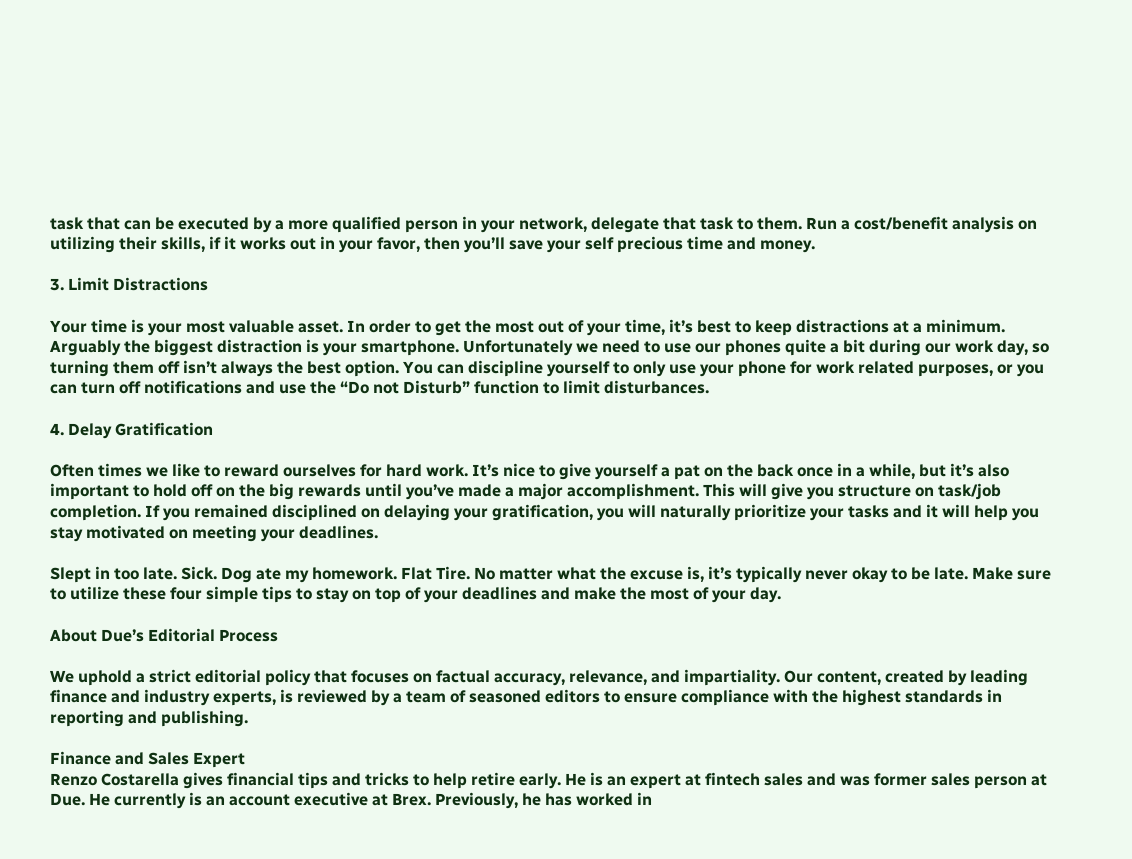task that can be executed by a more qualified person in your network, delegate that task to them. Run a cost/benefit analysis on utilizing their skills, if it works out in your favor, then you’ll save your self precious time and money.

3. Limit Distractions

Your time is your most valuable asset. In order to get the most out of your time, it’s best to keep distractions at a minimum. Arguably the biggest distraction is your smartphone. Unfortunately we need to use our phones quite a bit during our work day, so turning them off isn’t always the best option. You can discipline yourself to only use your phone for work related purposes, or you can turn off notifications and use the “Do not Disturb” function to limit disturbances.

4. Delay Gratification

Often times we like to reward ourselves for hard work. It’s nice to give yourself a pat on the back once in a while, but it’s also important to hold off on the big rewards until you’ve made a major accomplishment. This will give you structure on task/job completion. If you remained disciplined on delaying your gratification, you will naturally prioritize your tasks and it will help you stay motivated on meeting your deadlines.

Slept in too late. Sick. Dog ate my homework. Flat Tire. No matter what the excuse is, it’s typically never okay to be late. Make sure to utilize these four simple tips to stay on top of your deadlines and make the most of your day.

About Due’s Editorial Process

We uphold a strict editorial policy that focuses on factual accuracy, relevance, and impartiality. Our content, created by leading finance and industry experts, is reviewed by a team of seasoned editors to ensure compliance with the highest standards in reporting and publishing.

Finance and Sales Expert
Renzo Costarella gives financial tips and tricks to help retire early. He is an expert at fintech sales and was former sales person at Due. He currently is an account executive at Brex. Previously, he has worked in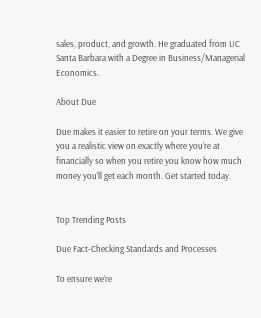sales, product, and growth. He graduated from UC Santa Barbara with a Degree in Business/Managerial Economics.

About Due

Due makes it easier to retire on your terms. We give you a realistic view on exactly where you’re at financially so when you retire you know how much money you’ll get each month. Get started today.


Top Trending Posts

Due Fact-Checking Standards and Processes

To ensure we’re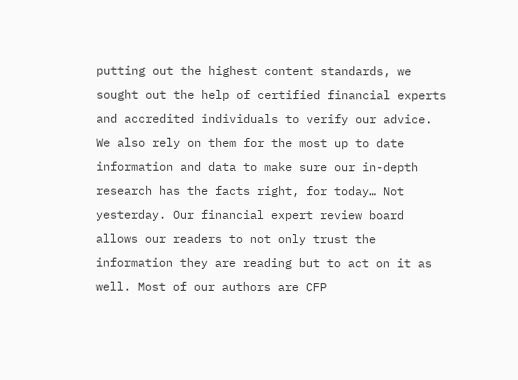putting out the highest content standards, we sought out the help of certified financial experts and accredited individuals to verify our advice. We also rely on them for the most up to date information and data to make sure our in-depth research has the facts right, for today… Not yesterday. Our financial expert review board allows our readers to not only trust the information they are reading but to act on it as well. Most of our authors are CFP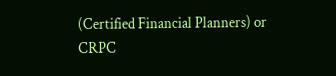(Certified Financial Planners) or CRPC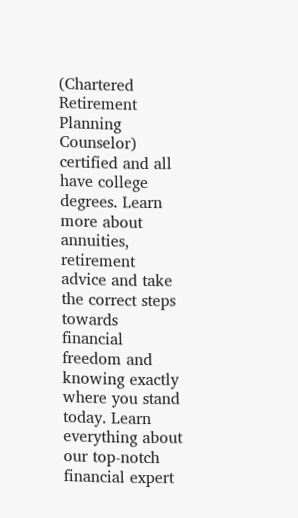(Chartered Retirement Planning Counselor) certified and all have college degrees. Learn more about annuities, retirement advice and take the correct steps towards financial freedom and knowing exactly where you stand today. Learn everything about our top-notch financial expert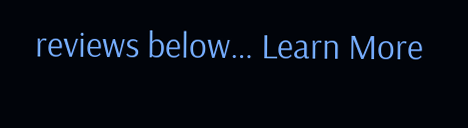reviews below… Learn More